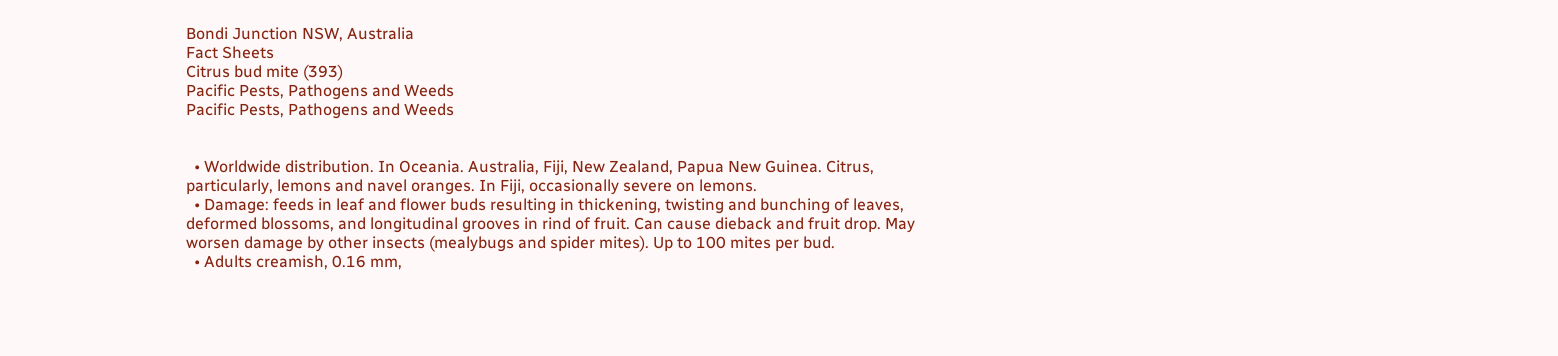Bondi Junction NSW, Australia
Fact Sheets
Citrus bud mite (393)
Pacific Pests, Pathogens and Weeds
Pacific Pests, Pathogens and Weeds


  • Worldwide distribution. In Oceania. Australia, Fiji, New Zealand, Papua New Guinea. Citrus, particularly, lemons and navel oranges. In Fiji, occasionally severe on lemons.
  • Damage: feeds in leaf and flower buds resulting in thickening, twisting and bunching of leaves, deformed blossoms, and longitudinal grooves in rind of fruit. Can cause dieback and fruit drop. May worsen damage by other insects (mealybugs and spider mites). Up to 100 mites per bud.
  • Adults creamish, 0.16 mm,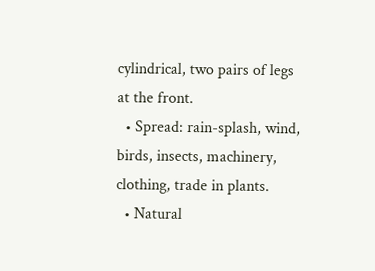cylindrical, two pairs of legs at the front.
  • Spread: rain-splash, wind, birds, insects, machinery, clothing, trade in plants.
  • Natural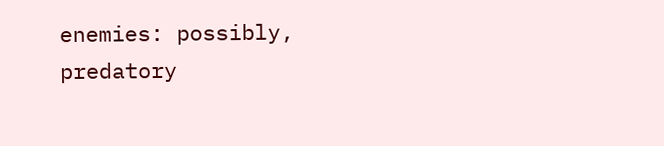enemies: possibly, predatory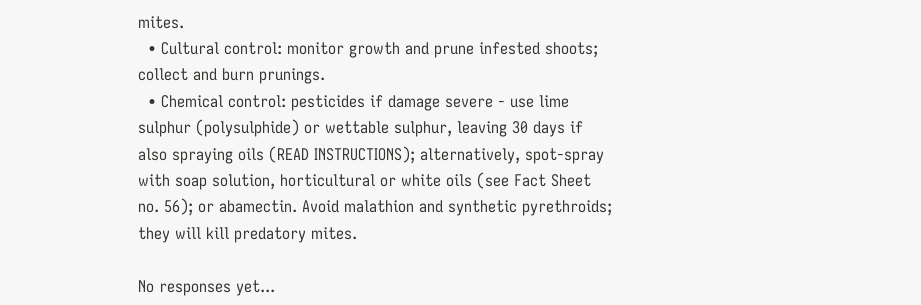mites.
  • Cultural control: monitor growth and prune infested shoots; collect and burn prunings.
  • Chemical control: pesticides if damage severe - use lime sulphur (polysulphide) or wettable sulphur, leaving 30 days if also spraying oils (READ INSTRUCTIONS); alternatively, spot-spray with soap solution, horticultural or white oils (see Fact Sheet no. 56); or abamectin. Avoid malathion and synthetic pyrethroids; they will kill predatory mites.

No responses yet...